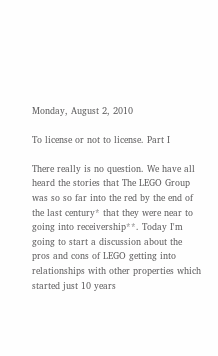Monday, August 2, 2010

To license or not to license. Part I

There really is no question. We have all heard the stories that The LEGO Group was so so far into the red by the end of the last century* that they were near to going into receivership**. Today I'm going to start a discussion about the pros and cons of LEGO getting into relationships with other properties which started just 10 years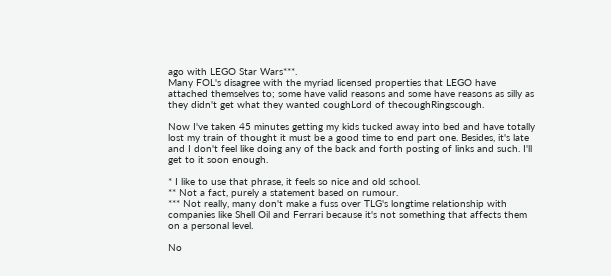ago with LEGO Star Wars***.
Many FOL's disagree with the myriad licensed properties that LEGO have attached themselves to; some have valid reasons and some have reasons as silly as they didn't get what they wanted coughLord of thecoughRingscough.

Now I've taken 45 minutes getting my kids tucked away into bed and have totally lost my train of thought it must be a good time to end part one. Besides, it's late and I don't feel like doing any of the back and forth posting of links and such. I'll get to it soon enough.

* I like to use that phrase, it feels so nice and old school.
** Not a fact, purely a statement based on rumour.
*** Not really, many don't make a fuss over TLG's longtime relationship with companies like Shell Oil and Ferrari because it's not something that affects them on a personal level.

No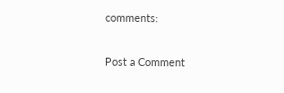comments:

Post a Comment